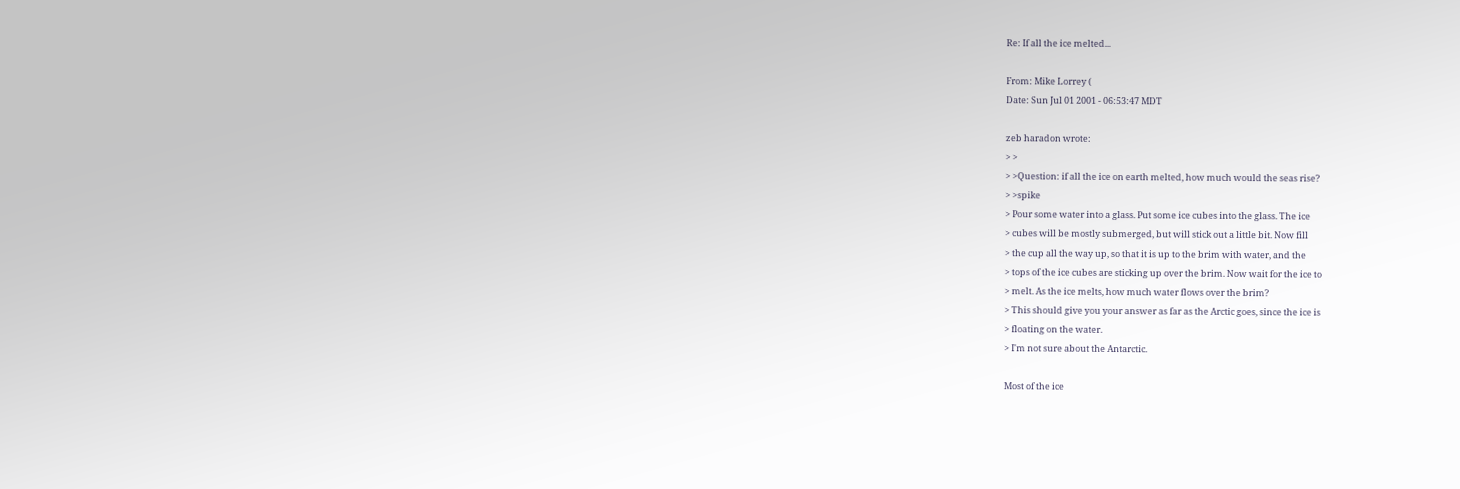Re: If all the ice melted...

From: Mike Lorrey (
Date: Sun Jul 01 2001 - 06:53:47 MDT

zeb haradon wrote:
> >
> >Question: if all the ice on earth melted, how much would the seas rise?
> >spike
> Pour some water into a glass. Put some ice cubes into the glass. The ice
> cubes will be mostly submerged, but will stick out a little bit. Now fill
> the cup all the way up, so that it is up to the brim with water, and the
> tops of the ice cubes are sticking up over the brim. Now wait for the ice to
> melt. As the ice melts, how much water flows over the brim?
> This should give you your answer as far as the Arctic goes, since the ice is
> floating on the water.
> I'm not sure about the Antarctic.

Most of the ice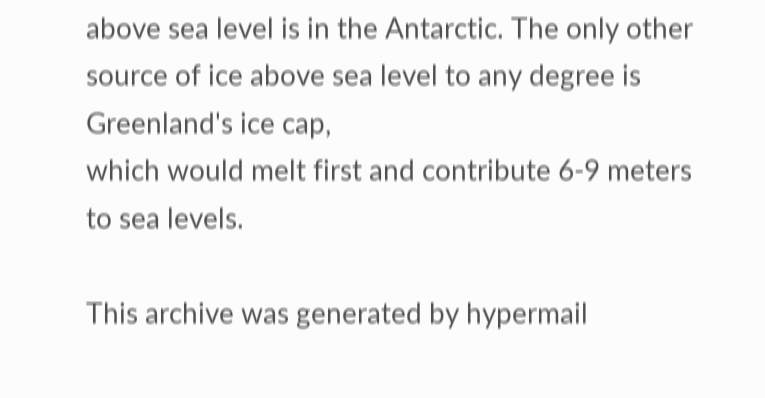above sea level is in the Antarctic. The only other
source of ice above sea level to any degree is Greenland's ice cap,
which would melt first and contribute 6-9 meters to sea levels.

This archive was generated by hypermail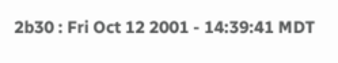2b30 : Fri Oct 12 2001 - 14:39:41 MDT